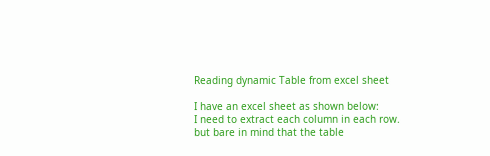Reading dynamic Table from excel sheet

I have an excel sheet as shown below:
I need to extract each column in each row. but bare in mind that the table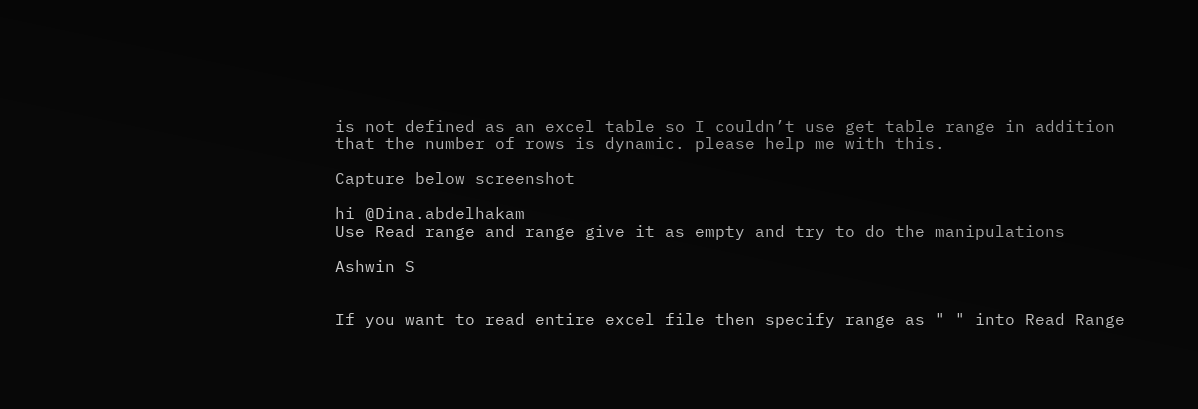is not defined as an excel table so I couldn’t use get table range in addition that the number of rows is dynamic. please help me with this.

Capture below screenshot

hi @Dina.abdelhakam
Use Read range and range give it as empty and try to do the manipulations

Ashwin S


If you want to read entire excel file then specify range as " " into Read Range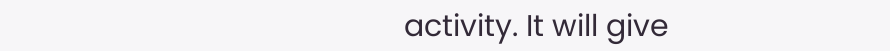activity. It will give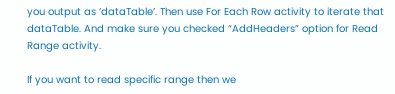you output as ‘dataTable’. Then use For Each Row activity to iterate that dataTable. And make sure you checked “AddHeaders” option for Read Range activity.

If you want to read specific range then we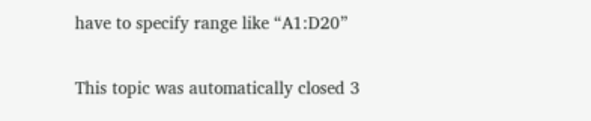have to specify range like “A1:D20”

This topic was automatically closed 3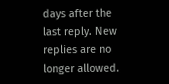days after the last reply. New replies are no longer allowed.